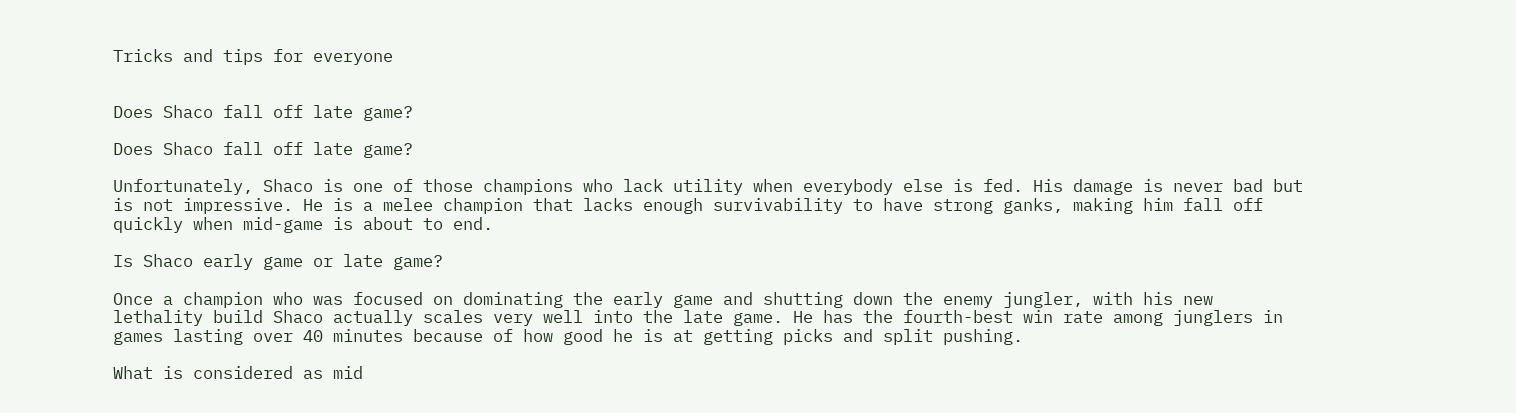Tricks and tips for everyone


Does Shaco fall off late game?

Does Shaco fall off late game?

Unfortunately, Shaco is one of those champions who lack utility when everybody else is fed. His damage is never bad but is not impressive. He is a melee champion that lacks enough survivability to have strong ganks, making him fall off quickly when mid-game is about to end.

Is Shaco early game or late game?

Once a champion who was focused on dominating the early game and shutting down the enemy jungler, with his new lethality build Shaco actually scales very well into the late game. He has the fourth-best win rate among junglers in games lasting over 40 minutes because of how good he is at getting picks and split pushing.

What is considered as mid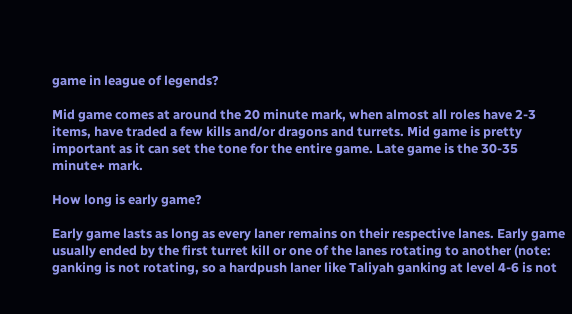game in league of legends?

Mid game comes at around the 20 minute mark, when almost all roles have 2-3 items, have traded a few kills and/or dragons and turrets. Mid game is pretty important as it can set the tone for the entire game. Late game is the 30-35 minute+ mark.

How long is early game?

Early game lasts as long as every laner remains on their respective lanes. Early game usually ended by the first turret kill or one of the lanes rotating to another (note: ganking is not rotating, so a hardpush laner like Taliyah ganking at level 4-6 is not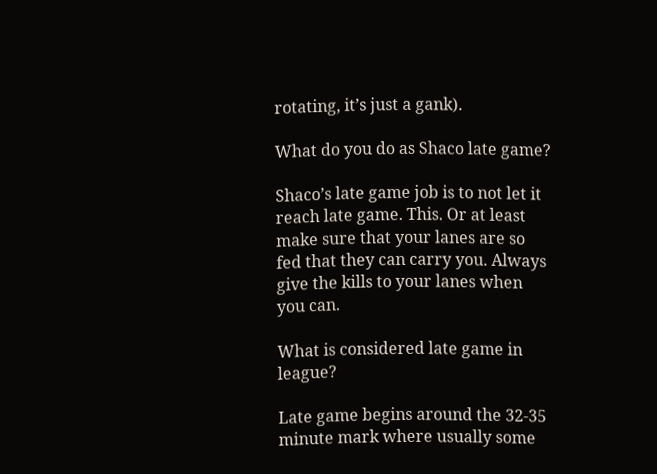rotating, it’s just a gank).

What do you do as Shaco late game?

Shaco’s late game job is to not let it reach late game. This. Or at least make sure that your lanes are so fed that they can carry you. Always give the kills to your lanes when you can.

What is considered late game in league?

Late game begins around the 32-35 minute mark where usually some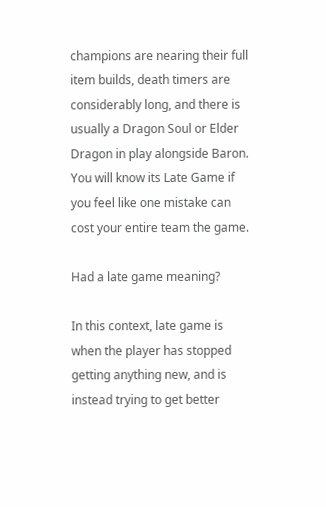champions are nearing their full item builds, death timers are considerably long, and there is usually a Dragon Soul or Elder Dragon in play alongside Baron. You will know its Late Game if you feel like one mistake can cost your entire team the game.

Had a late game meaning?

In this context, late game is when the player has stopped getting anything new, and is instead trying to get better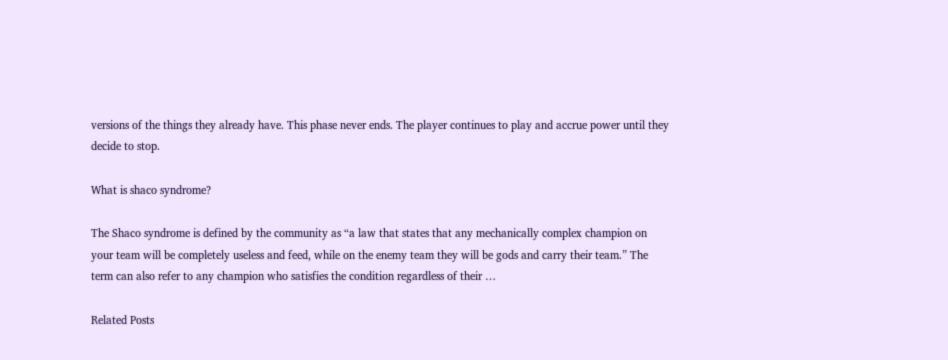versions of the things they already have. This phase never ends. The player continues to play and accrue power until they decide to stop.

What is shaco syndrome?

The Shaco syndrome is defined by the community as “a law that states that any mechanically complex champion on your team will be completely useless and feed, while on the enemy team they will be gods and carry their team.” The term can also refer to any champion who satisfies the condition regardless of their …

Related Posts